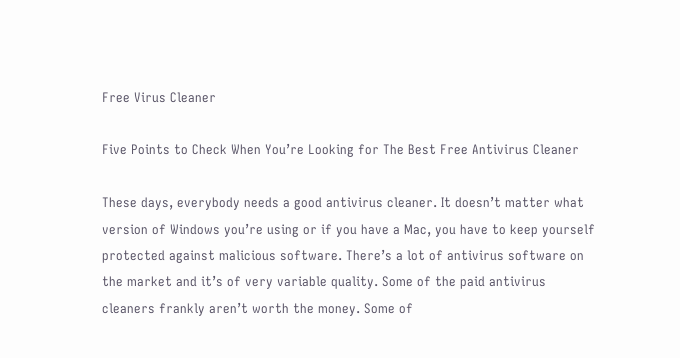Free Virus Cleaner

Five Points to Check When You’re Looking for The Best Free Antivirus Cleaner

These days, everybody needs a good antivirus cleaner. It doesn’t matter what version of Windows you’re using or if you have a Mac, you have to keep yourself protected against malicious software. There’s a lot of antivirus software on the market and it’s of very variable quality. Some of the paid antivirus cleaners frankly aren’t worth the money. Some of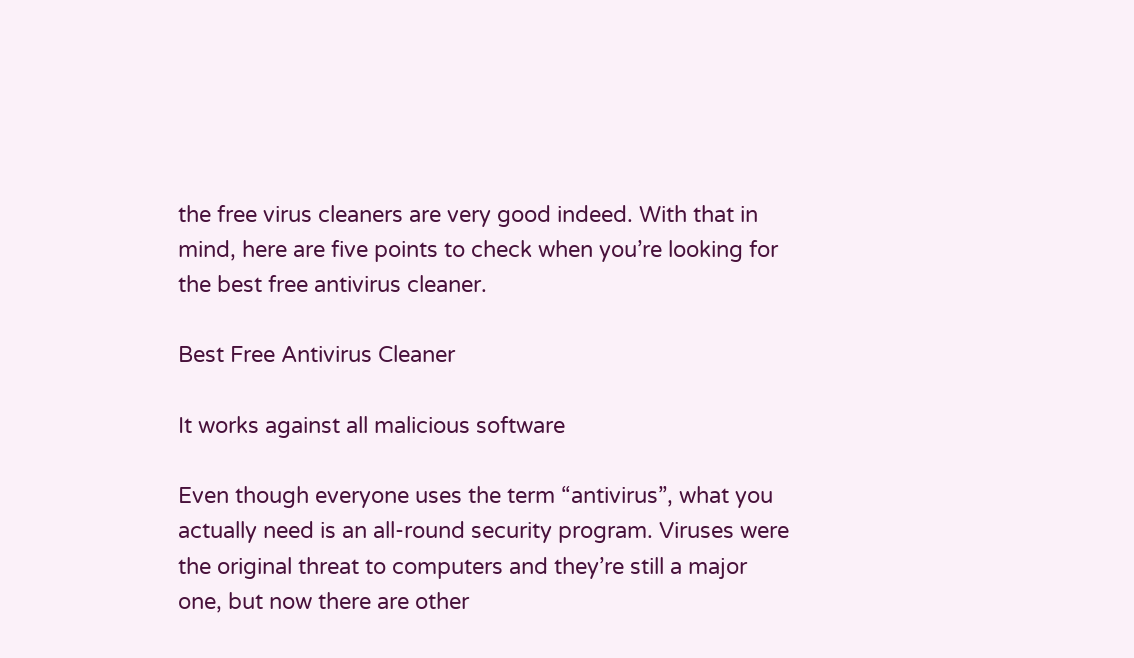the free virus cleaners are very good indeed. With that in mind, here are five points to check when you’re looking for the best free antivirus cleaner.

Best Free Antivirus Cleaner

It works against all malicious software

Even though everyone uses the term “antivirus”, what you actually need is an all-round security program. Viruses were the original threat to computers and they’re still a major one, but now there are other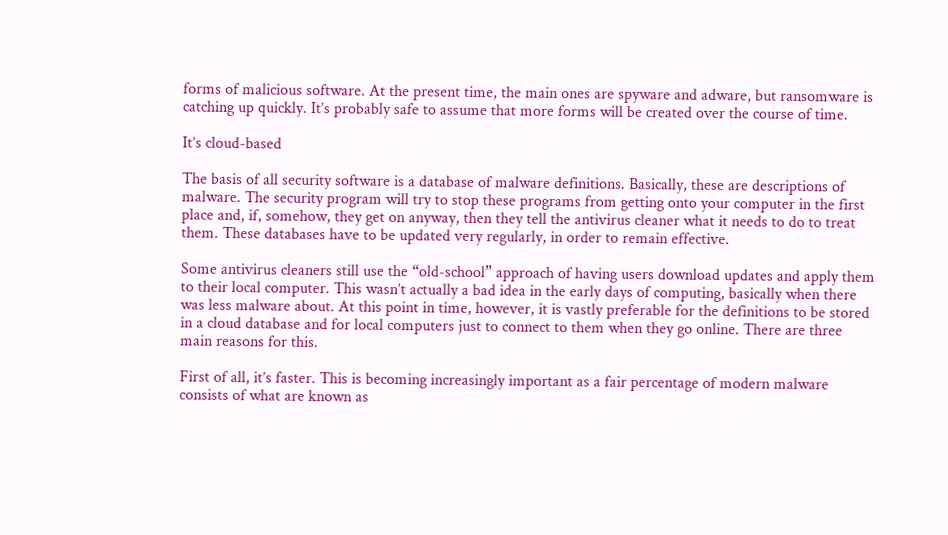forms of malicious software. At the present time, the main ones are spyware and adware, but ransomware is catching up quickly. It’s probably safe to assume that more forms will be created over the course of time.

It’s cloud-based

The basis of all security software is a database of malware definitions. Basically, these are descriptions of malware. The security program will try to stop these programs from getting onto your computer in the first place and, if, somehow, they get on anyway, then they tell the antivirus cleaner what it needs to do to treat them. These databases have to be updated very regularly, in order to remain effective.

Some antivirus cleaners still use the “old-school” approach of having users download updates and apply them to their local computer. This wasn’t actually a bad idea in the early days of computing, basically when there was less malware about. At this point in time, however, it is vastly preferable for the definitions to be stored in a cloud database and for local computers just to connect to them when they go online. There are three main reasons for this.

First of all, it’s faster. This is becoming increasingly important as a fair percentage of modern malware consists of what are known as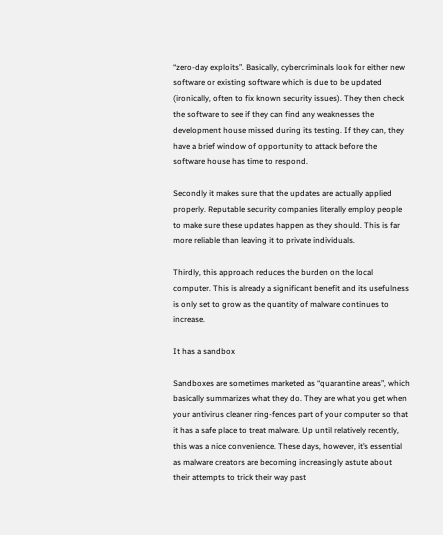“zero-day exploits”. Basically, cybercriminals look for either new software or existing software which is due to be updated (ironically, often to fix known security issues). They then check the software to see if they can find any weaknesses the development house missed during its testing. If they can, they have a brief window of opportunity to attack before the software house has time to respond.

Secondly it makes sure that the updates are actually applied properly. Reputable security companies literally employ people to make sure these updates happen as they should. This is far more reliable than leaving it to private individuals.

Thirdly, this approach reduces the burden on the local computer. This is already a significant benefit and its usefulness is only set to grow as the quantity of malware continues to increase.

It has a sandbox

Sandboxes are sometimes marketed as “quarantine areas”, which basically summarizes what they do. They are what you get when your antivirus cleaner ring-fences part of your computer so that it has a safe place to treat malware. Up until relatively recently, this was a nice convenience. These days, however, it’s essential as malware creators are becoming increasingly astute about their attempts to trick their way past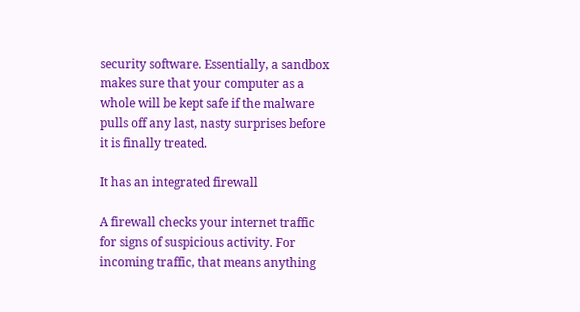security software. Essentially, a sandbox makes sure that your computer as a whole will be kept safe if the malware pulls off any last, nasty surprises before it is finally treated.

It has an integrated firewall

A firewall checks your internet traffic for signs of suspicious activity. For incoming traffic, that means anything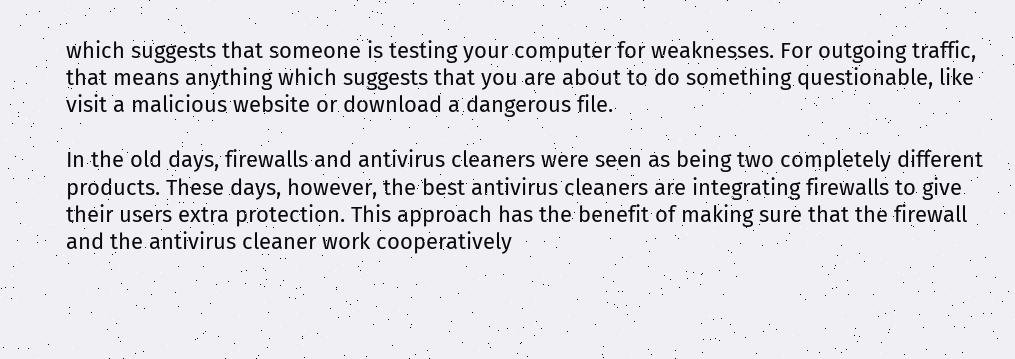which suggests that someone is testing your computer for weaknesses. For outgoing traffic, that means anything which suggests that you are about to do something questionable, like visit a malicious website or download a dangerous file.

In the old days, firewalls and antivirus cleaners were seen as being two completely different products. These days, however, the best antivirus cleaners are integrating firewalls to give their users extra protection. This approach has the benefit of making sure that the firewall and the antivirus cleaner work cooperatively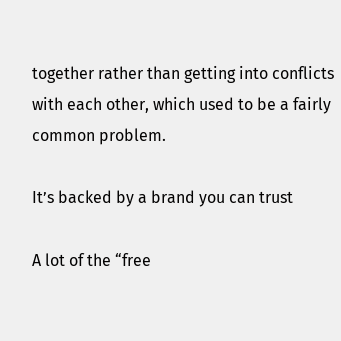together rather than getting into conflicts with each other, which used to be a fairly common problem.

It’s backed by a brand you can trust

A lot of the “free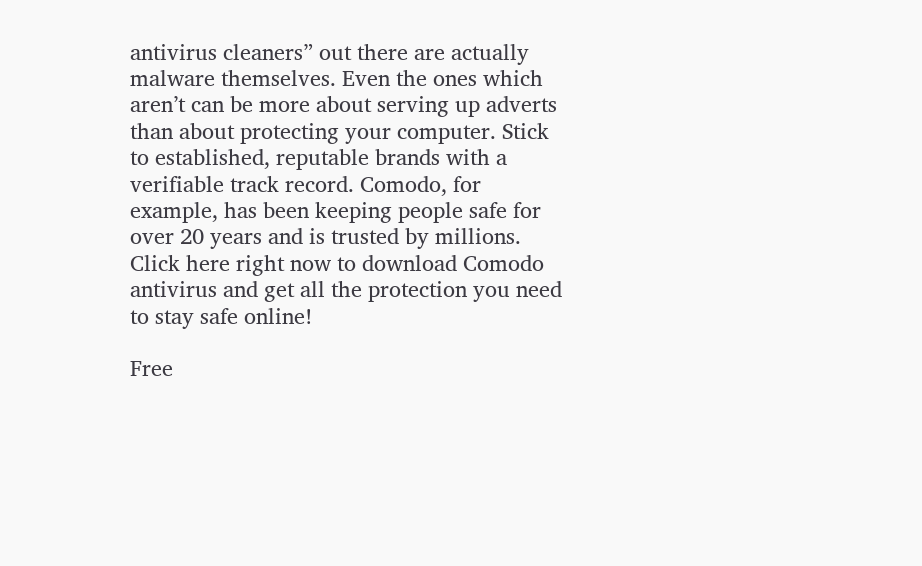antivirus cleaners” out there are actually malware themselves. Even the ones which aren’t can be more about serving up adverts than about protecting your computer. Stick to established, reputable brands with a verifiable track record. Comodo, for example, has been keeping people safe for over 20 years and is trusted by millions. Click here right now to download Comodo antivirus and get all the protection you need to stay safe online!

Free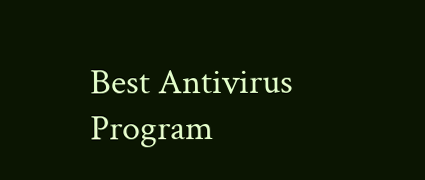Best Antivirus Program